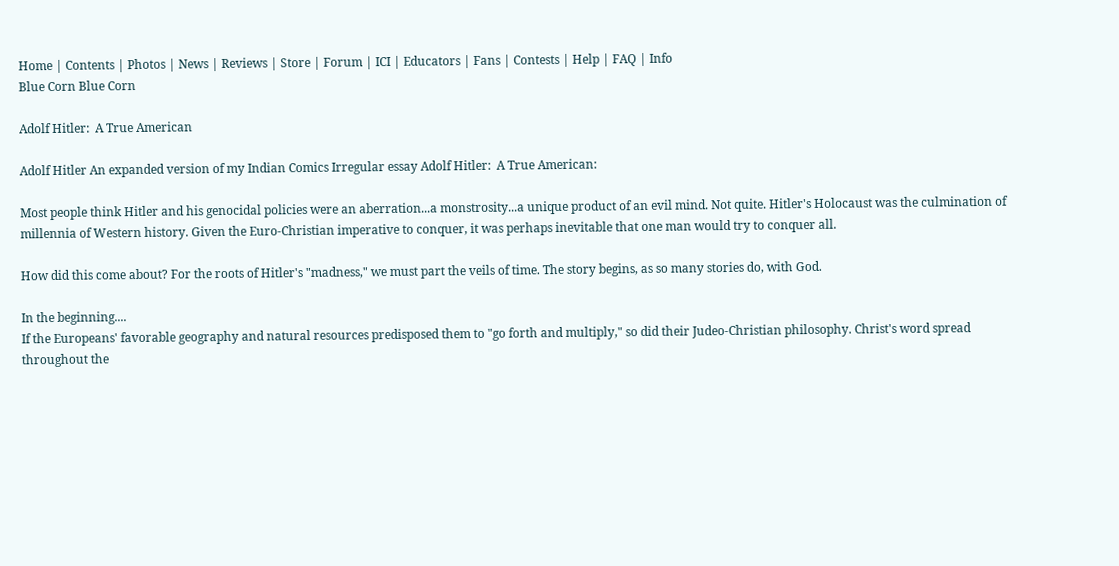Home | Contents | Photos | News | Reviews | Store | Forum | ICI | Educators | Fans | Contests | Help | FAQ | Info
Blue Corn Blue Corn

Adolf Hitler:  A True American

Adolf Hitler An expanded version of my Indian Comics Irregular essay Adolf Hitler:  A True American:

Most people think Hitler and his genocidal policies were an aberration...a monstrosity...a unique product of an evil mind. Not quite. Hitler's Holocaust was the culmination of millennia of Western history. Given the Euro-Christian imperative to conquer, it was perhaps inevitable that one man would try to conquer all.

How did this come about? For the roots of Hitler's "madness," we must part the veils of time. The story begins, as so many stories do, with God.

In the beginning....
If the Europeans' favorable geography and natural resources predisposed them to "go forth and multiply," so did their Judeo-Christian philosophy. Christ's word spread throughout the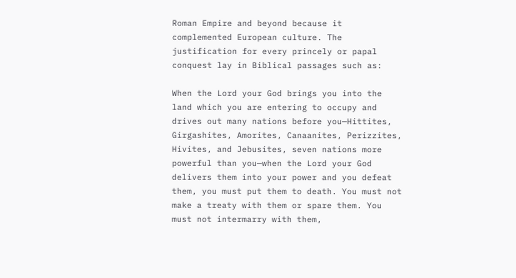Roman Empire and beyond because it complemented European culture. The justification for every princely or papal conquest lay in Biblical passages such as:

When the Lord your God brings you into the land which you are entering to occupy and drives out many nations before you—Hittites, Girgashites, Amorites, Canaanites, Perizzites, Hivites, and Jebusites, seven nations more powerful than you—when the Lord your God delivers them into your power and you defeat them, you must put them to death. You must not make a treaty with them or spare them. You must not intermarry with them,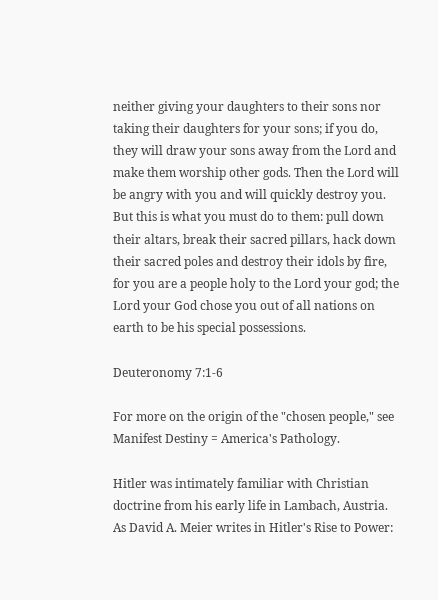neither giving your daughters to their sons nor taking their daughters for your sons; if you do, they will draw your sons away from the Lord and make them worship other gods. Then the Lord will be angry with you and will quickly destroy you. But this is what you must do to them: pull down their altars, break their sacred pillars, hack down their sacred poles and destroy their idols by fire, for you are a people holy to the Lord your god; the Lord your God chose you out of all nations on earth to be his special possessions.

Deuteronomy 7:1-6

For more on the origin of the "chosen people," see Manifest Destiny = America's Pathology.

Hitler was intimately familiar with Christian doctrine from his early life in Lambach, Austria. As David A. Meier writes in Hitler's Rise to Power: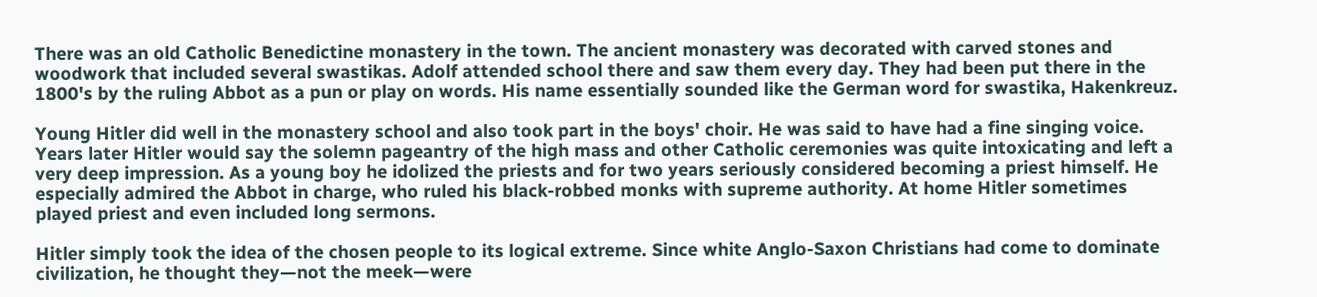There was an old Catholic Benedictine monastery in the town. The ancient monastery was decorated with carved stones and woodwork that included several swastikas. Adolf attended school there and saw them every day. They had been put there in the 1800's by the ruling Abbot as a pun or play on words. His name essentially sounded like the German word for swastika, Hakenkreuz.

Young Hitler did well in the monastery school and also took part in the boys' choir. He was said to have had a fine singing voice. Years later Hitler would say the solemn pageantry of the high mass and other Catholic ceremonies was quite intoxicating and left a very deep impression. As a young boy he idolized the priests and for two years seriously considered becoming a priest himself. He especially admired the Abbot in charge, who ruled his black-robbed monks with supreme authority. At home Hitler sometimes played priest and even included long sermons.

Hitler simply took the idea of the chosen people to its logical extreme. Since white Anglo-Saxon Christians had come to dominate civilization, he thought they—not the meek—were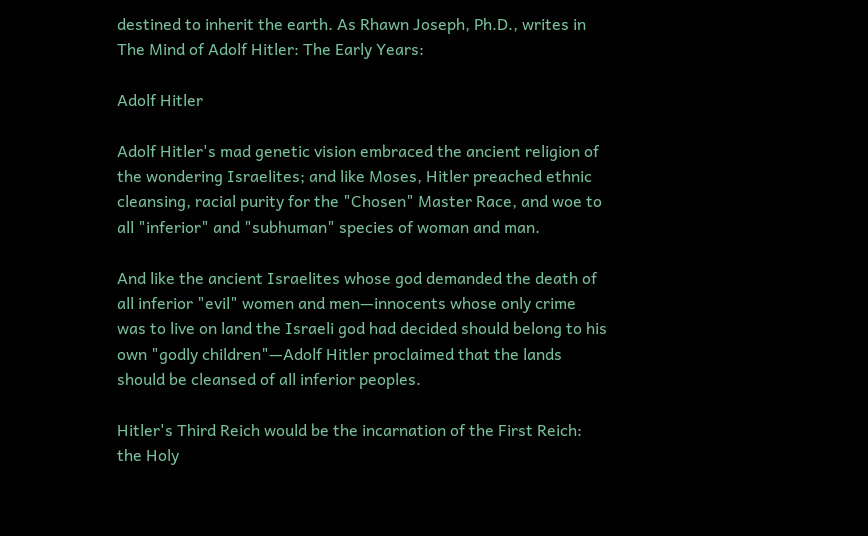destined to inherit the earth. As Rhawn Joseph, Ph.D., writes in The Mind of Adolf Hitler: The Early Years:

Adolf Hitler

Adolf Hitler's mad genetic vision embraced the ancient religion of the wondering Israelites; and like Moses, Hitler preached ethnic cleansing, racial purity for the "Chosen" Master Race, and woe to all "inferior" and "subhuman" species of woman and man.

And like the ancient Israelites whose god demanded the death of all inferior "evil" women and men—innocents whose only crime was to live on land the Israeli god had decided should belong to his own "godly children"—Adolf Hitler proclaimed that the lands should be cleansed of all inferior peoples.

Hitler's Third Reich would be the incarnation of the First Reich: the Holy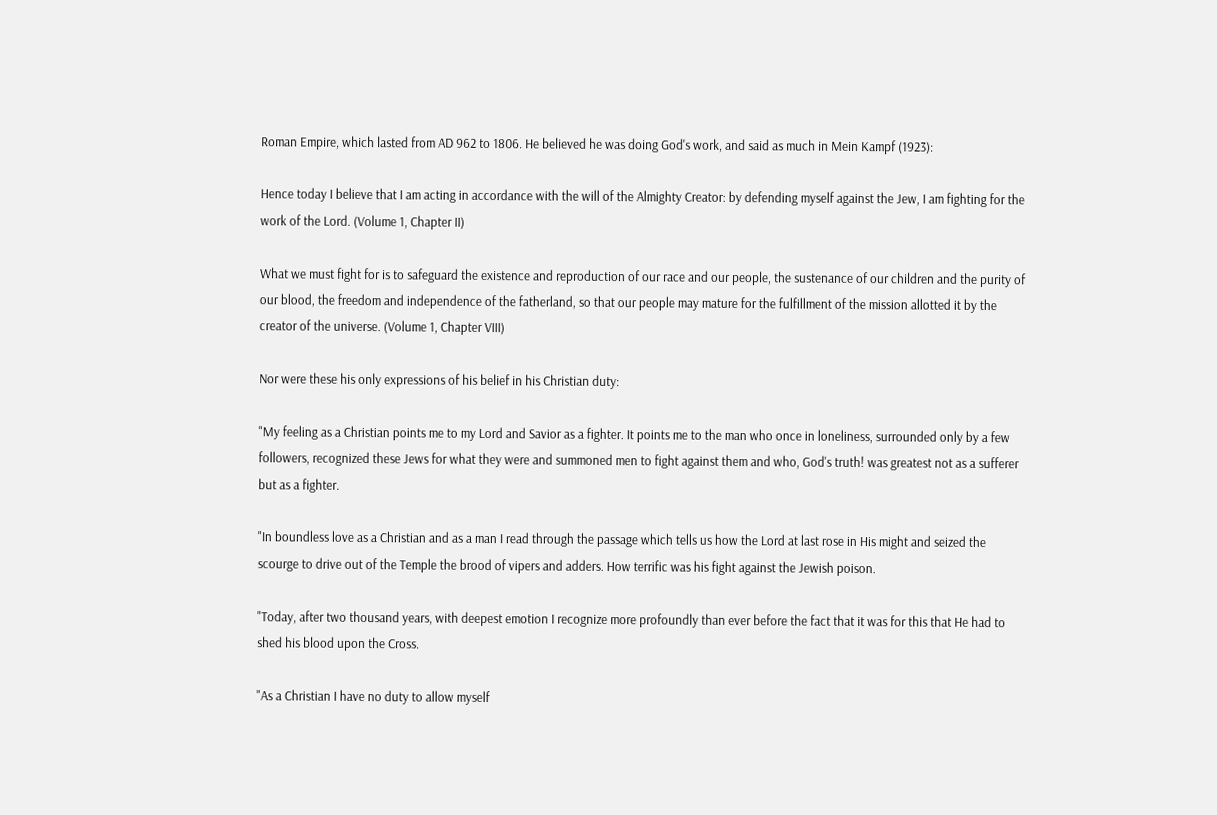Roman Empire, which lasted from AD 962 to 1806. He believed he was doing God's work, and said as much in Mein Kampf (1923):

Hence today I believe that I am acting in accordance with the will of the Almighty Creator: by defending myself against the Jew, I am fighting for the work of the Lord. (Volume 1, Chapter II)

What we must fight for is to safeguard the existence and reproduction of our race and our people, the sustenance of our children and the purity of our blood, the freedom and independence of the fatherland, so that our people may mature for the fulfillment of the mission allotted it by the creator of the universe. (Volume 1, Chapter VIII)

Nor were these his only expressions of his belief in his Christian duty:

"My feeling as a Christian points me to my Lord and Savior as a fighter. It points me to the man who once in loneliness, surrounded only by a few followers, recognized these Jews for what they were and summoned men to fight against them and who, God's truth! was greatest not as a sufferer but as a fighter.

"In boundless love as a Christian and as a man I read through the passage which tells us how the Lord at last rose in His might and seized the scourge to drive out of the Temple the brood of vipers and adders. How terrific was his fight against the Jewish poison.

"Today, after two thousand years, with deepest emotion I recognize more profoundly than ever before the fact that it was for this that He had to shed his blood upon the Cross.

"As a Christian I have no duty to allow myself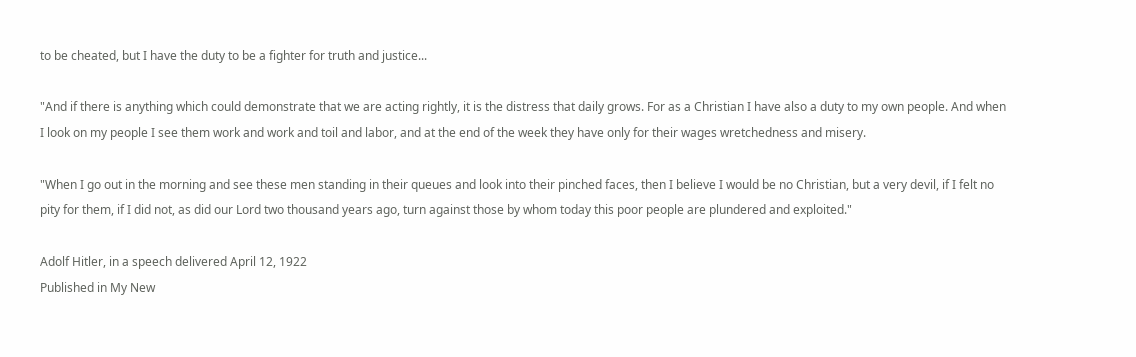to be cheated, but I have the duty to be a fighter for truth and justice...

"And if there is anything which could demonstrate that we are acting rightly, it is the distress that daily grows. For as a Christian I have also a duty to my own people. And when I look on my people I see them work and work and toil and labor, and at the end of the week they have only for their wages wretchedness and misery.

"When I go out in the morning and see these men standing in their queues and look into their pinched faces, then I believe I would be no Christian, but a very devil, if I felt no pity for them, if I did not, as did our Lord two thousand years ago, turn against those by whom today this poor people are plundered and exploited."

Adolf Hitler, in a speech delivered April 12, 1922
Published in My New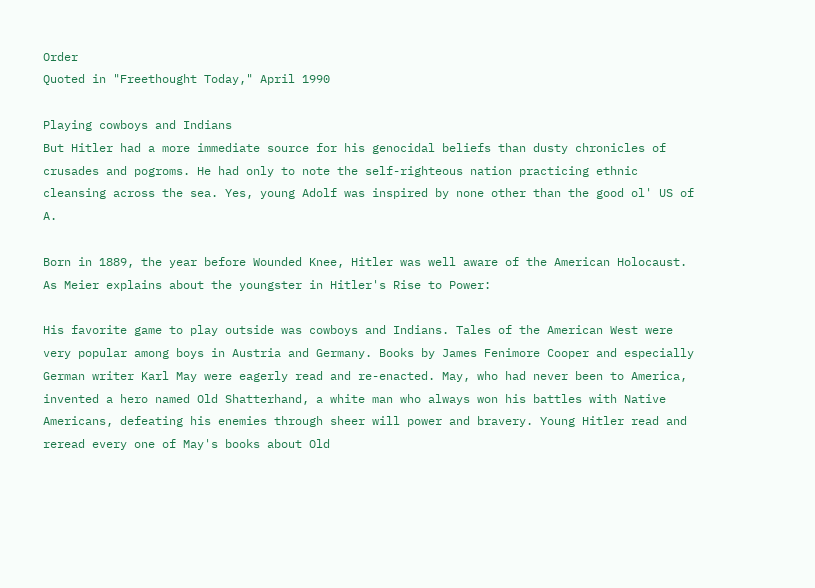Order
Quoted in "Freethought Today," April 1990

Playing cowboys and Indians
But Hitler had a more immediate source for his genocidal beliefs than dusty chronicles of crusades and pogroms. He had only to note the self-righteous nation practicing ethnic cleansing across the sea. Yes, young Adolf was inspired by none other than the good ol' US of A.

Born in 1889, the year before Wounded Knee, Hitler was well aware of the American Holocaust. As Meier explains about the youngster in Hitler's Rise to Power:

His favorite game to play outside was cowboys and Indians. Tales of the American West were very popular among boys in Austria and Germany. Books by James Fenimore Cooper and especially German writer Karl May were eagerly read and re-enacted. May, who had never been to America, invented a hero named Old Shatterhand, a white man who always won his battles with Native Americans, defeating his enemies through sheer will power and bravery. Young Hitler read and reread every one of May's books about Old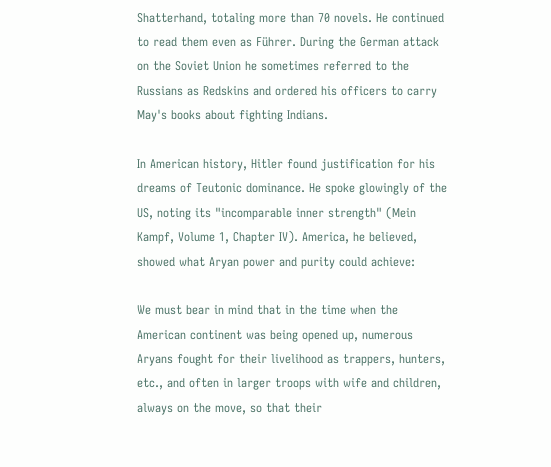Shatterhand, totaling more than 70 novels. He continued to read them even as Führer. During the German attack on the Soviet Union he sometimes referred to the Russians as Redskins and ordered his officers to carry May's books about fighting Indians.

In American history, Hitler found justification for his dreams of Teutonic dominance. He spoke glowingly of the US, noting its "incomparable inner strength" (Mein Kampf, Volume 1, Chapter IV). America, he believed, showed what Aryan power and purity could achieve:

We must bear in mind that in the time when the American continent was being opened up, numerous Aryans fought for their livelihood as trappers, hunters, etc., and often in larger troops with wife and children, always on the move, so that their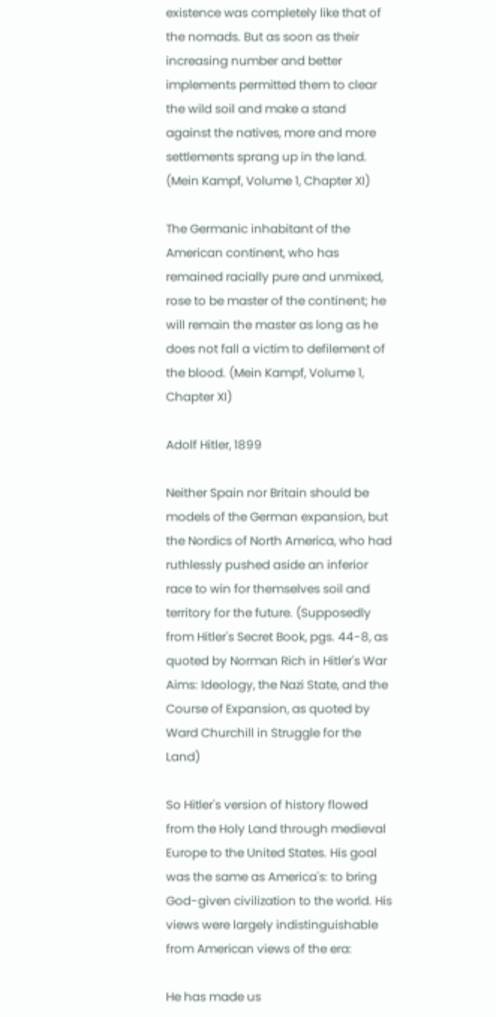existence was completely like that of the nomads. But as soon as their increasing number and better implements permitted them to clear the wild soil and make a stand against the natives, more and more settlements sprang up in the land. (Mein Kampf, Volume 1, Chapter XI)

The Germanic inhabitant of the American continent, who has remained racially pure and unmixed, rose to be master of the continent; he will remain the master as long as he does not fall a victim to defilement of the blood. (Mein Kampf, Volume 1, Chapter XI)

Adolf Hitler, 1899

Neither Spain nor Britain should be models of the German expansion, but the Nordics of North America, who had ruthlessly pushed aside an inferior race to win for themselves soil and territory for the future. (Supposedly from Hitler's Secret Book, pgs. 44-8, as quoted by Norman Rich in Hitler's War Aims: Ideology, the Nazi State, and the Course of Expansion, as quoted by Ward Churchill in Struggle for the Land)

So Hitler's version of history flowed from the Holy Land through medieval Europe to the United States. His goal was the same as America's: to bring God-given civilization to the world. His views were largely indistinguishable from American views of the era:

He has made us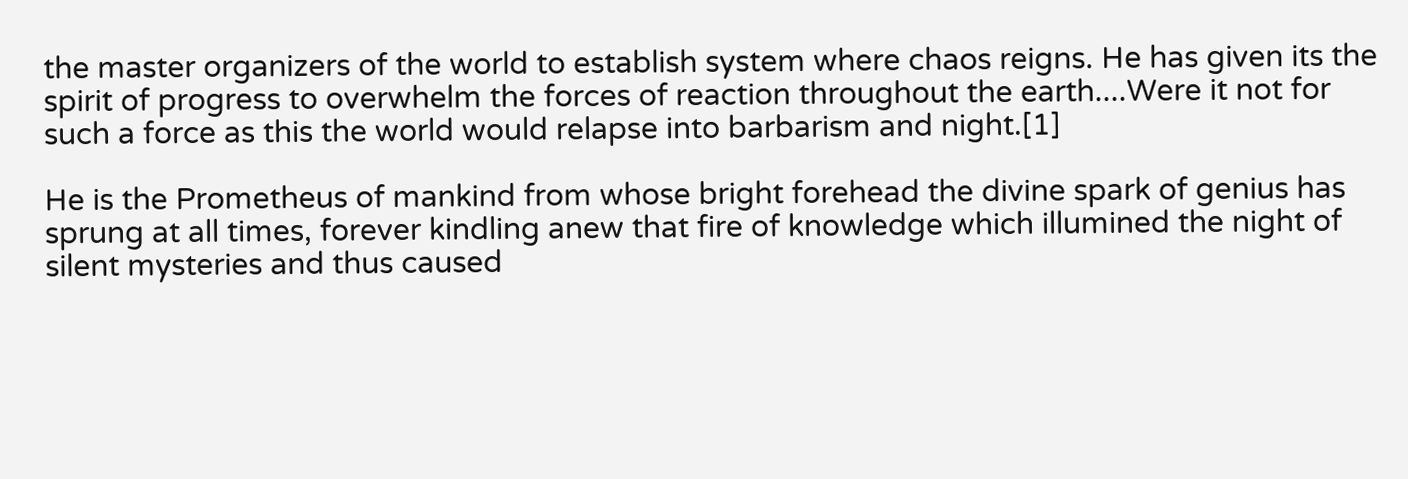the master organizers of the world to establish system where chaos reigns. He has given its the spirit of progress to overwhelm the forces of reaction throughout the earth....Were it not for such a force as this the world would relapse into barbarism and night.[1]

He is the Prometheus of mankind from whose bright forehead the divine spark of genius has sprung at all times, forever kindling anew that fire of knowledge which illumined the night of silent mysteries and thus caused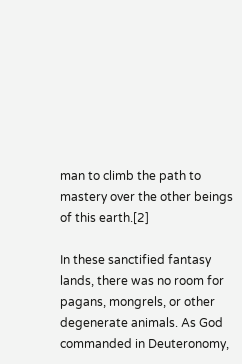man to climb the path to mastery over the other beings of this earth.[2]

In these sanctified fantasy lands, there was no room for pagans, mongrels, or other degenerate animals. As God commanded in Deuteronomy,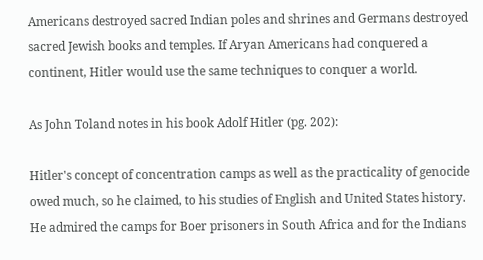Americans destroyed sacred Indian poles and shrines and Germans destroyed sacred Jewish books and temples. If Aryan Americans had conquered a continent, Hitler would use the same techniques to conquer a world.

As John Toland notes in his book Adolf Hitler (pg. 202):

Hitler's concept of concentration camps as well as the practicality of genocide owed much, so he claimed, to his studies of English and United States history. He admired the camps for Boer prisoners in South Africa and for the Indians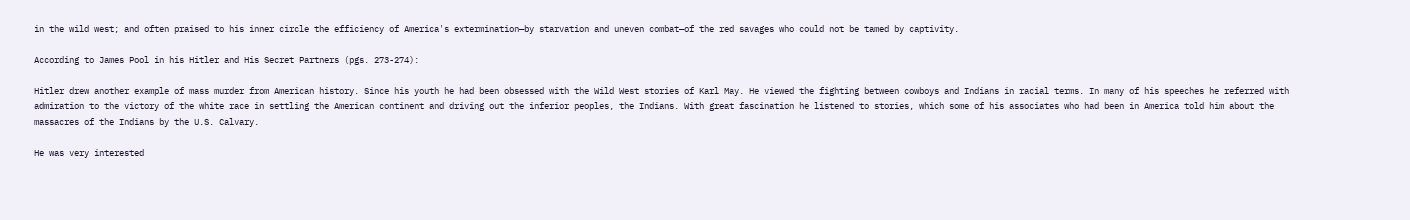in the wild west; and often praised to his inner circle the efficiency of America's extermination—by starvation and uneven combat—of the red savages who could not be tamed by captivity.

According to James Pool in his Hitler and His Secret Partners (pgs. 273-274):

Hitler drew another example of mass murder from American history. Since his youth he had been obsessed with the Wild West stories of Karl May. He viewed the fighting between cowboys and Indians in racial terms. In many of his speeches he referred with admiration to the victory of the white race in settling the American continent and driving out the inferior peoples, the Indians. With great fascination he listened to stories, which some of his associates who had been in America told him about the massacres of the Indians by the U.S. Calvary.

He was very interested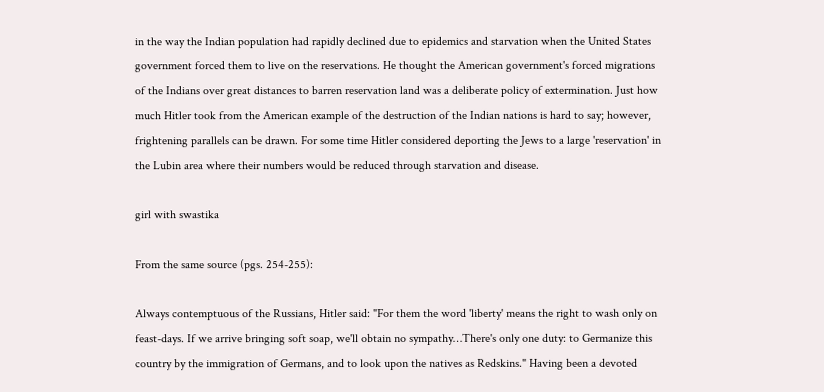in the way the Indian population had rapidly declined due to epidemics and starvation when the United States government forced them to live on the reservations. He thought the American government's forced migrations of the Indians over great distances to barren reservation land was a deliberate policy of extermination. Just how much Hitler took from the American example of the destruction of the Indian nations is hard to say; however, frightening parallels can be drawn. For some time Hitler considered deporting the Jews to a large 'reservation' in the Lubin area where their numbers would be reduced through starvation and disease.

girl with swastika

From the same source (pgs. 254-255):

Always contemptuous of the Russians, Hitler said: "For them the word 'liberty' means the right to wash only on feast-days. If we arrive bringing soft soap, we'll obtain no sympathy…There's only one duty: to Germanize this country by the immigration of Germans, and to look upon the natives as Redskins." Having been a devoted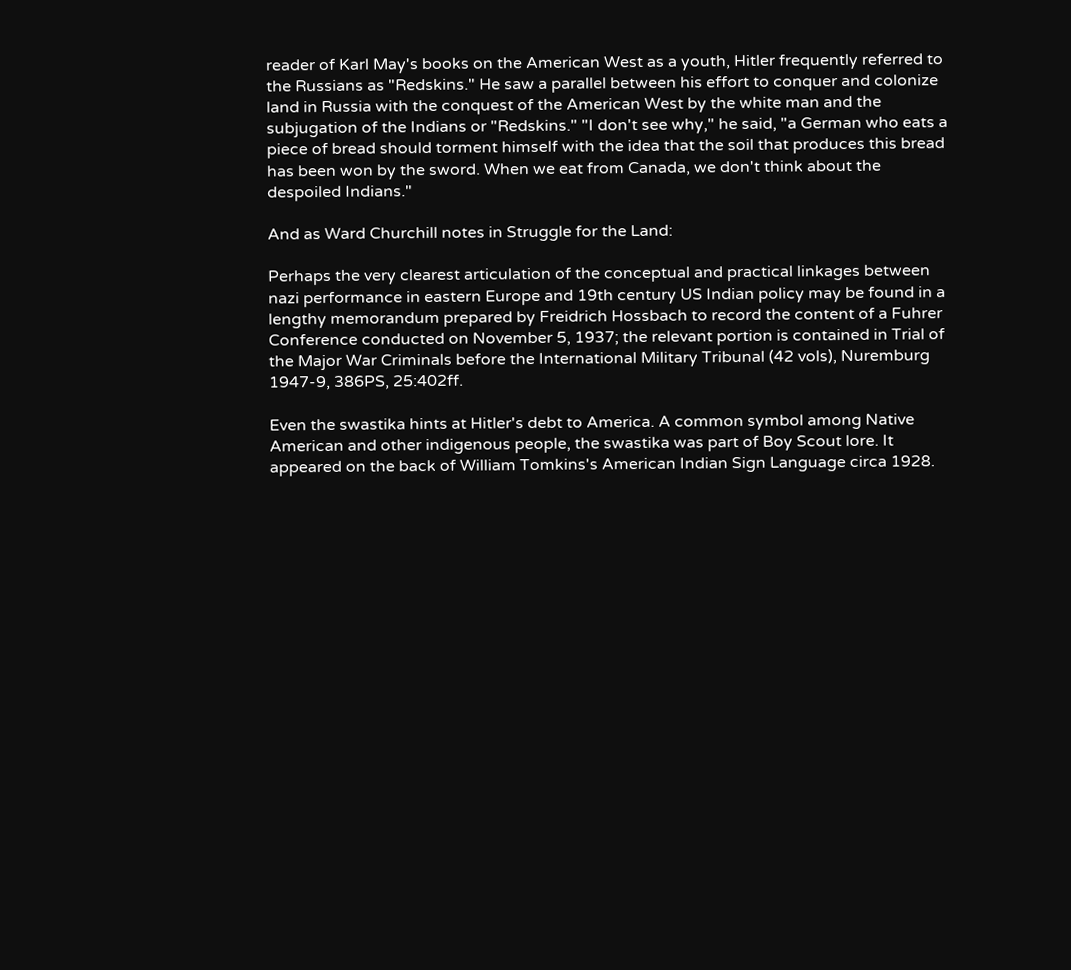reader of Karl May's books on the American West as a youth, Hitler frequently referred to the Russians as "Redskins." He saw a parallel between his effort to conquer and colonize land in Russia with the conquest of the American West by the white man and the subjugation of the Indians or "Redskins." "I don't see why," he said, "a German who eats a piece of bread should torment himself with the idea that the soil that produces this bread has been won by the sword. When we eat from Canada, we don't think about the despoiled Indians."

And as Ward Churchill notes in Struggle for the Land:

Perhaps the very clearest articulation of the conceptual and practical linkages between nazi performance in eastern Europe and 19th century US Indian policy may be found in a lengthy memorandum prepared by Freidrich Hossbach to record the content of a Fuhrer Conference conducted on November 5, 1937; the relevant portion is contained in Trial of the Major War Criminals before the International Military Tribunal (42 vols), Nuremburg 1947-9, 386PS, 25:402ff.

Even the swastika hints at Hitler's debt to America. A common symbol among Native American and other indigenous people, the swastika was part of Boy Scout lore. It appeared on the back of William Tomkins's American Indian Sign Language circa 1928.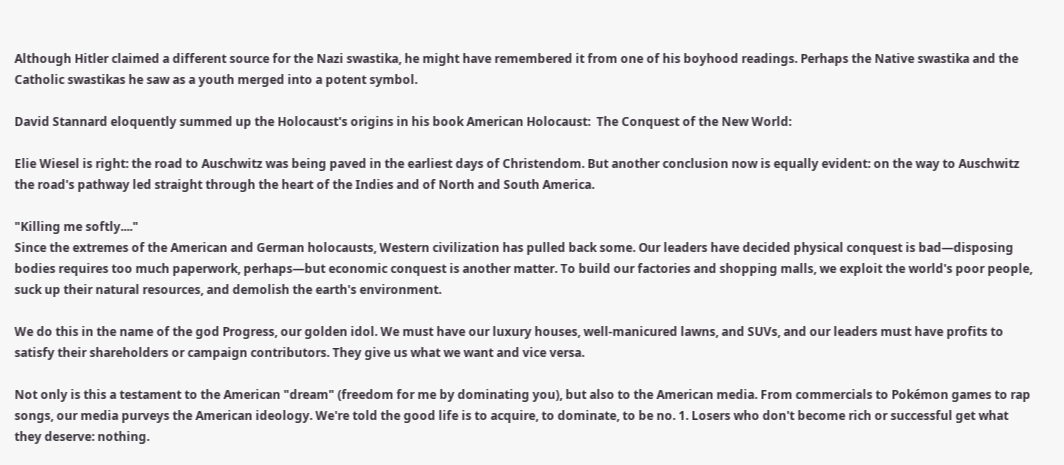Although Hitler claimed a different source for the Nazi swastika, he might have remembered it from one of his boyhood readings. Perhaps the Native swastika and the Catholic swastikas he saw as a youth merged into a potent symbol.

David Stannard eloquently summed up the Holocaust's origins in his book American Holocaust:  The Conquest of the New World:

Elie Wiesel is right: the road to Auschwitz was being paved in the earliest days of Christendom. But another conclusion now is equally evident: on the way to Auschwitz the road's pathway led straight through the heart of the Indies and of North and South America.

"Killing me softly...."
Since the extremes of the American and German holocausts, Western civilization has pulled back some. Our leaders have decided physical conquest is bad—disposing bodies requires too much paperwork, perhaps—but economic conquest is another matter. To build our factories and shopping malls, we exploit the world's poor people, suck up their natural resources, and demolish the earth's environment.

We do this in the name of the god Progress, our golden idol. We must have our luxury houses, well-manicured lawns, and SUVs, and our leaders must have profits to satisfy their shareholders or campaign contributors. They give us what we want and vice versa.

Not only is this a testament to the American "dream" (freedom for me by dominating you), but also to the American media. From commercials to Pokémon games to rap songs, our media purveys the American ideology. We're told the good life is to acquire, to dominate, to be no. 1. Losers who don't become rich or successful get what they deserve: nothing.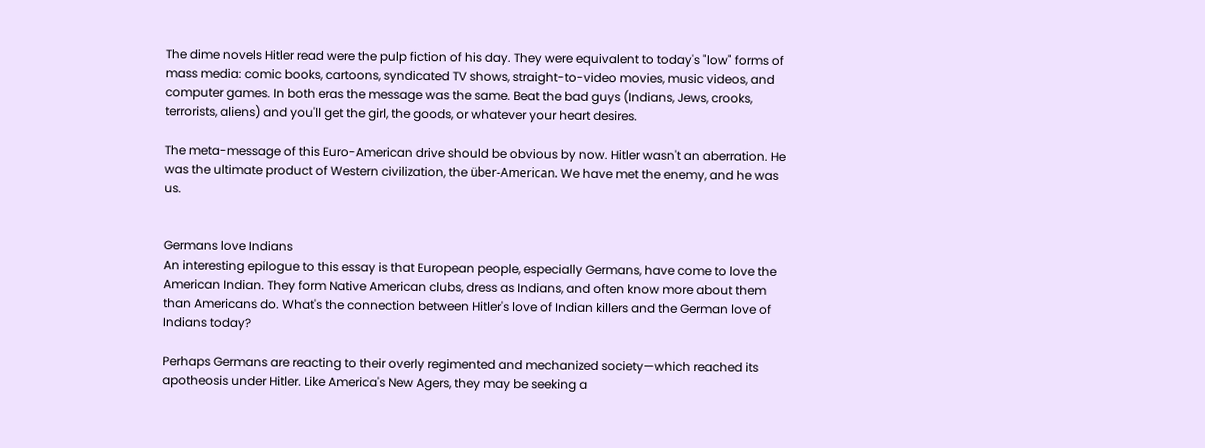The dime novels Hitler read were the pulp fiction of his day. They were equivalent to today's "low" forms of mass media: comic books, cartoons, syndicated TV shows, straight-to-video movies, music videos, and computer games. In both eras the message was the same. Beat the bad guys (Indians, Jews, crooks, terrorists, aliens) and you'll get the girl, the goods, or whatever your heart desires.

The meta-message of this Euro-American drive should be obvious by now. Hitler wasn't an aberration. He was the ultimate product of Western civilization, the über-American. We have met the enemy, and he was us.


Germans love Indians
An interesting epilogue to this essay is that European people, especially Germans, have come to love the American Indian. They form Native American clubs, dress as Indians, and often know more about them than Americans do. What's the connection between Hitler's love of Indian killers and the German love of Indians today?

Perhaps Germans are reacting to their overly regimented and mechanized society—which reached its apotheosis under Hitler. Like America's New Agers, they may be seeking a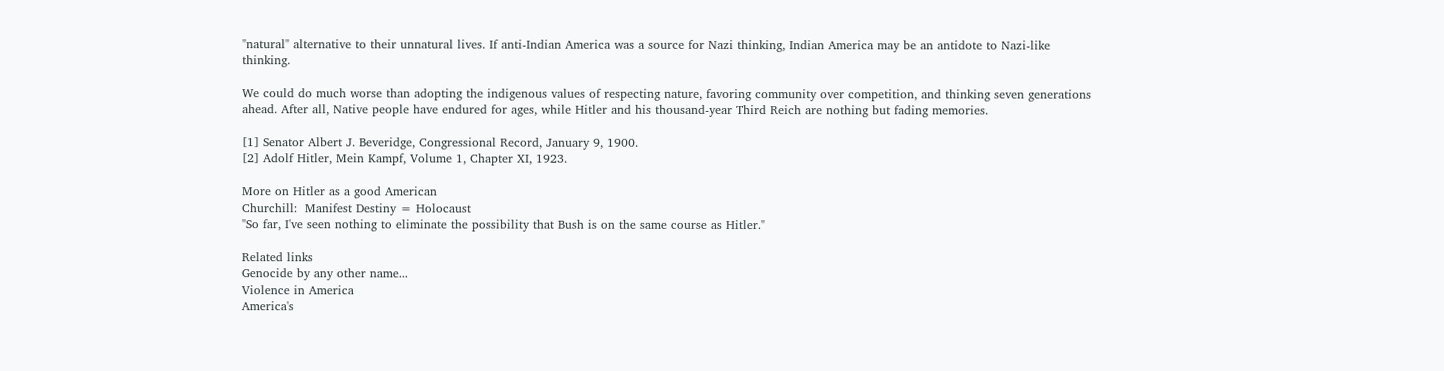"natural" alternative to their unnatural lives. If anti-Indian America was a source for Nazi thinking, Indian America may be an antidote to Nazi-like thinking.

We could do much worse than adopting the indigenous values of respecting nature, favoring community over competition, and thinking seven generations ahead. After all, Native people have endured for ages, while Hitler and his thousand-year Third Reich are nothing but fading memories.

[1] Senator Albert J. Beveridge, Congressional Record, January 9, 1900.
[2] Adolf Hitler, Mein Kampf, Volume 1, Chapter XI, 1923.

More on Hitler as a good American
Churchill:  Manifest Destiny = Holocaust
"So far, I've seen nothing to eliminate the possibility that Bush is on the same course as Hitler."

Related links
Genocide by any other name...
Violence in America
America's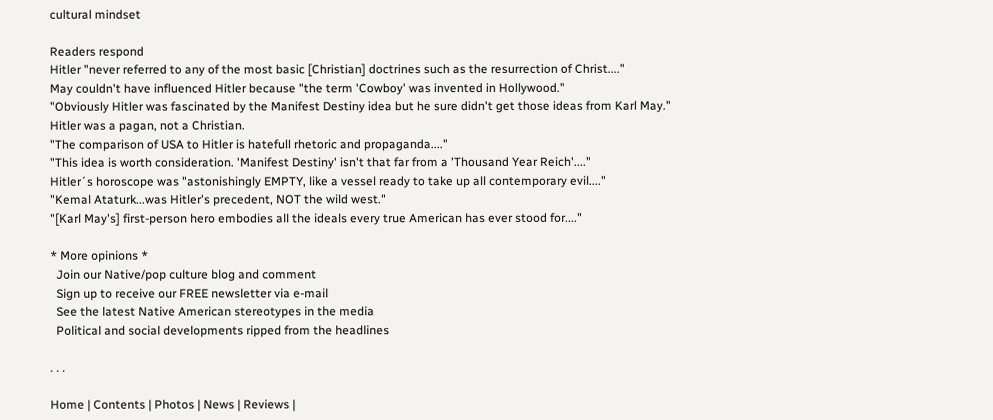cultural mindset

Readers respond
Hitler "never referred to any of the most basic [Christian] doctrines such as the resurrection of Christ...."
May couldn't have influenced Hitler because "the term 'Cowboy' was invented in Hollywood."
"Obviously Hitler was fascinated by the Manifest Destiny idea but he sure didn't get those ideas from Karl May."
Hitler was a pagan, not a Christian.
"The comparison of USA to Hitler is hatefull rhetoric and propaganda...."
"This idea is worth consideration. 'Manifest Destiny' isn't that far from a 'Thousand Year Reich'...."
Hitler´s horoscope was "astonishingly EMPTY, like a vessel ready to take up all contemporary evil...."
"Kemal Ataturk...was Hitler's precedent, NOT the wild west."
"[Karl May's] first-person hero embodies all the ideals every true American has ever stood for...."

* More opinions *
  Join our Native/pop culture blog and comment
  Sign up to receive our FREE newsletter via e-mail
  See the latest Native American stereotypes in the media
  Political and social developments ripped from the headlines

. . .

Home | Contents | Photos | News | Reviews |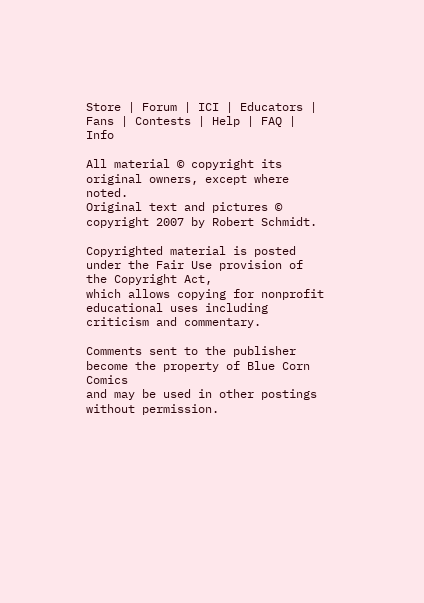Store | Forum | ICI | Educators | Fans | Contests | Help | FAQ | Info

All material © copyright its original owners, except where noted.
Original text and pictures © copyright 2007 by Robert Schmidt.

Copyrighted material is posted under the Fair Use provision of the Copyright Act,
which allows copying for nonprofit educational uses including criticism and commentary.

Comments sent to the publisher become the property of Blue Corn Comics
and may be used in other postings without permission.